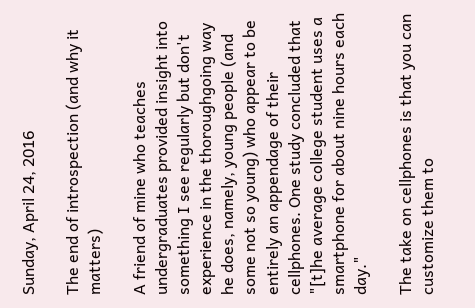Sunday, April 24, 2016

The end of introspection (and why it matters)

A friend of mine who teaches undergraduates provided insight into something I see regularly but don't experience in the thoroughgoing way he does, namely, young people (and some not so young) who appear to be entirely an appendage of their cellphones. One study concluded that "[t]he average college student uses a smartphone for about nine hours each day."

The take on cellphones is that you can customize them to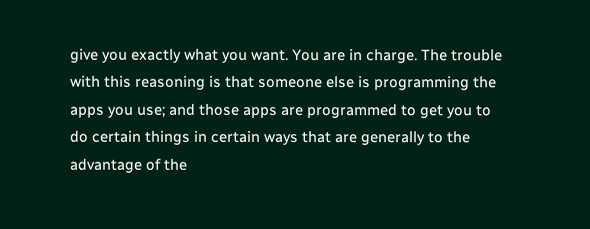give you exactly what you want. You are in charge. The trouble with this reasoning is that someone else is programming the apps you use; and those apps are programmed to get you to do certain things in certain ways that are generally to the advantage of the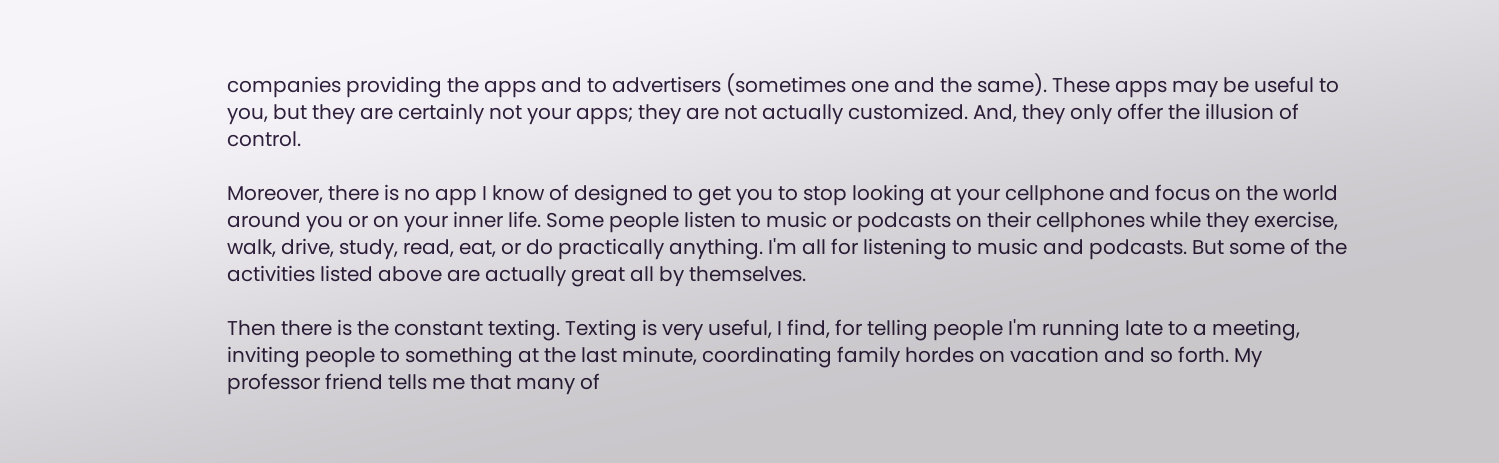companies providing the apps and to advertisers (sometimes one and the same). These apps may be useful to you, but they are certainly not your apps; they are not actually customized. And, they only offer the illusion of control.

Moreover, there is no app I know of designed to get you to stop looking at your cellphone and focus on the world around you or on your inner life. Some people listen to music or podcasts on their cellphones while they exercise, walk, drive, study, read, eat, or do practically anything. I'm all for listening to music and podcasts. But some of the activities listed above are actually great all by themselves.

Then there is the constant texting. Texting is very useful, I find, for telling people I'm running late to a meeting, inviting people to something at the last minute, coordinating family hordes on vacation and so forth. My professor friend tells me that many of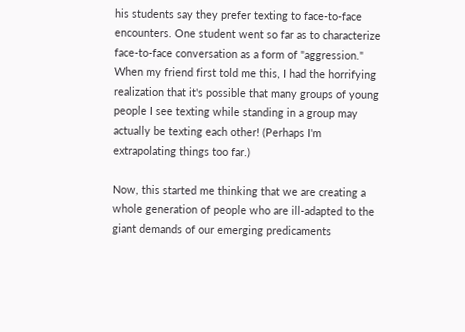his students say they prefer texting to face-to-face encounters. One student went so far as to characterize face-to-face conversation as a form of "aggression." When my friend first told me this, I had the horrifying realization that it's possible that many groups of young people I see texting while standing in a group may actually be texting each other! (Perhaps I'm extrapolating things too far.)

Now, this started me thinking that we are creating a whole generation of people who are ill-adapted to the giant demands of our emerging predicaments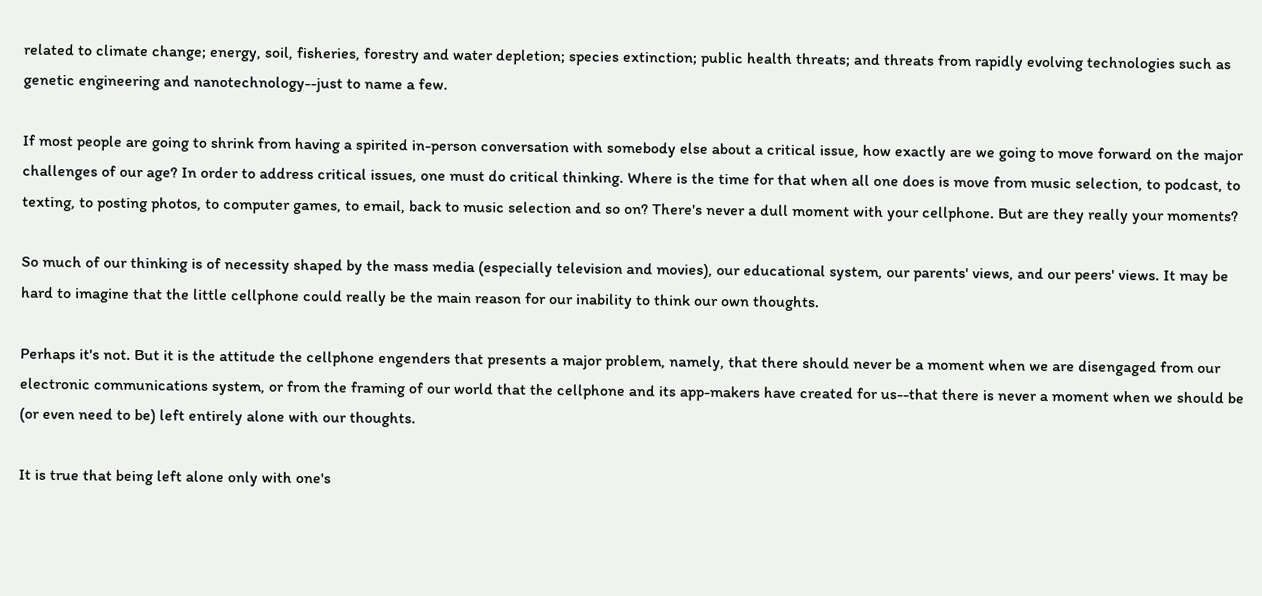related to climate change; energy, soil, fisheries, forestry and water depletion; species extinction; public health threats; and threats from rapidly evolving technologies such as genetic engineering and nanotechnology--just to name a few.

If most people are going to shrink from having a spirited in-person conversation with somebody else about a critical issue, how exactly are we going to move forward on the major challenges of our age? In order to address critical issues, one must do critical thinking. Where is the time for that when all one does is move from music selection, to podcast, to texting, to posting photos, to computer games, to email, back to music selection and so on? There's never a dull moment with your cellphone. But are they really your moments?

So much of our thinking is of necessity shaped by the mass media (especially television and movies), our educational system, our parents' views, and our peers' views. It may be hard to imagine that the little cellphone could really be the main reason for our inability to think our own thoughts.

Perhaps it's not. But it is the attitude the cellphone engenders that presents a major problem, namely, that there should never be a moment when we are disengaged from our electronic communications system, or from the framing of our world that the cellphone and its app-makers have created for us--that there is never a moment when we should be (or even need to be) left entirely alone with our thoughts.

It is true that being left alone only with one's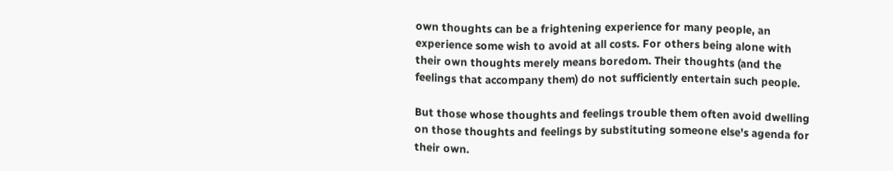own thoughts can be a frightening experience for many people, an experience some wish to avoid at all costs. For others being alone with their own thoughts merely means boredom. Their thoughts (and the feelings that accompany them) do not sufficiently entertain such people.

But those whose thoughts and feelings trouble them often avoid dwelling on those thoughts and feelings by substituting someone else's agenda for their own.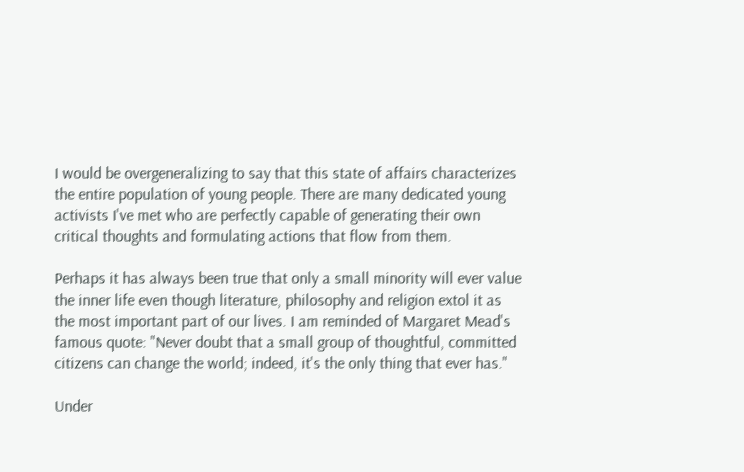I would be overgeneralizing to say that this state of affairs characterizes the entire population of young people. There are many dedicated young activists I've met who are perfectly capable of generating their own critical thoughts and formulating actions that flow from them.

Perhaps it has always been true that only a small minority will ever value the inner life even though literature, philosophy and religion extol it as the most important part of our lives. I am reminded of Margaret Mead's famous quote: "Never doubt that a small group of thoughtful, committed citizens can change the world; indeed, it's the only thing that ever has."

Under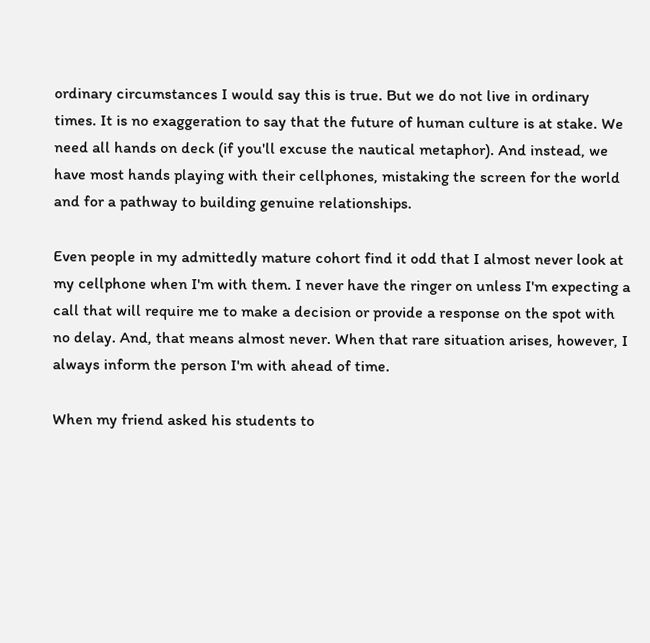ordinary circumstances I would say this is true. But we do not live in ordinary times. It is no exaggeration to say that the future of human culture is at stake. We need all hands on deck (if you'll excuse the nautical metaphor). And instead, we have most hands playing with their cellphones, mistaking the screen for the world and for a pathway to building genuine relationships.

Even people in my admittedly mature cohort find it odd that I almost never look at my cellphone when I'm with them. I never have the ringer on unless I'm expecting a call that will require me to make a decision or provide a response on the spot with no delay. And, that means almost never. When that rare situation arises, however, I always inform the person I'm with ahead of time.

When my friend asked his students to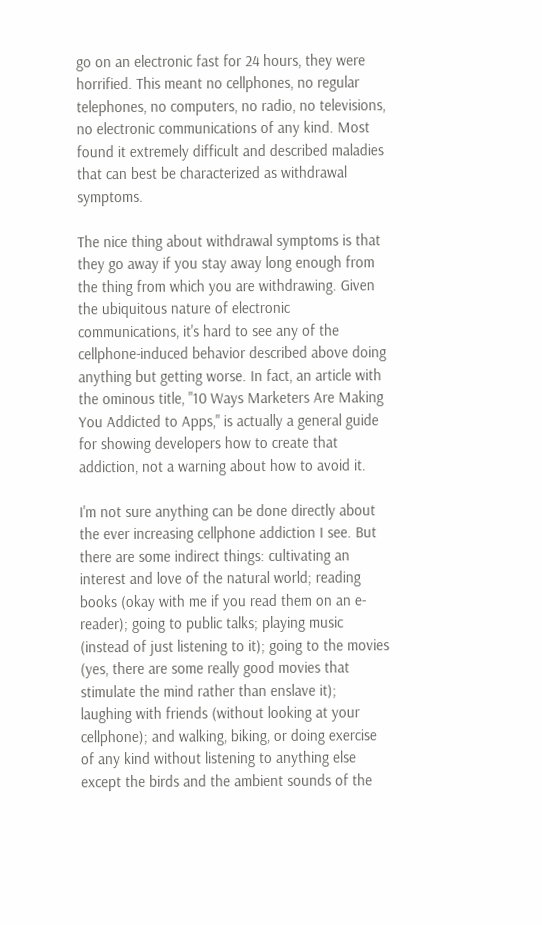go on an electronic fast for 24 hours, they were horrified. This meant no cellphones, no regular telephones, no computers, no radio, no televisions, no electronic communications of any kind. Most found it extremely difficult and described maladies that can best be characterized as withdrawal symptoms.

The nice thing about withdrawal symptoms is that they go away if you stay away long enough from the thing from which you are withdrawing. Given the ubiquitous nature of electronic communications, it's hard to see any of the cellphone-induced behavior described above doing anything but getting worse. In fact, an article with the ominous title, "10 Ways Marketers Are Making You Addicted to Apps," is actually a general guide for showing developers how to create that addiction, not a warning about how to avoid it.

I'm not sure anything can be done directly about the ever increasing cellphone addiction I see. But there are some indirect things: cultivating an interest and love of the natural world; reading books (okay with me if you read them on an e-reader); going to public talks; playing music (instead of just listening to it); going to the movies (yes, there are some really good movies that stimulate the mind rather than enslave it); laughing with friends (without looking at your cellphone); and walking, biking, or doing exercise of any kind without listening to anything else except the birds and the ambient sounds of the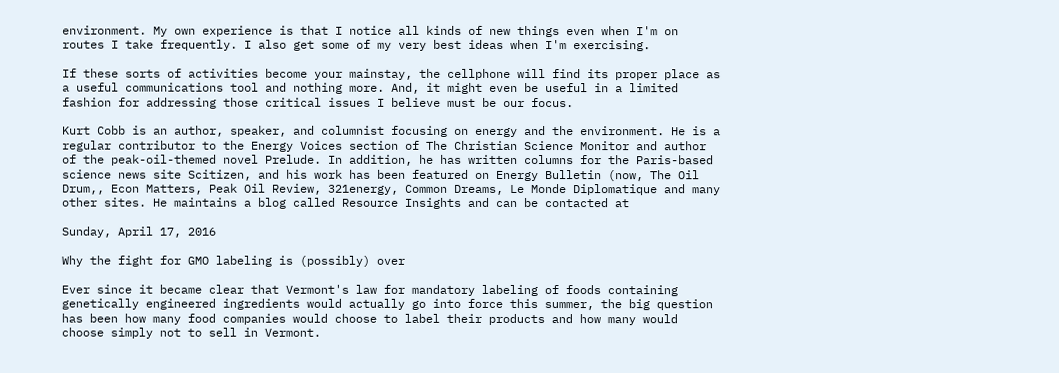environment. My own experience is that I notice all kinds of new things even when I'm on routes I take frequently. I also get some of my very best ideas when I'm exercising.

If these sorts of activities become your mainstay, the cellphone will find its proper place as a useful communications tool and nothing more. And, it might even be useful in a limited fashion for addressing those critical issues I believe must be our focus.

Kurt Cobb is an author, speaker, and columnist focusing on energy and the environment. He is a regular contributor to the Energy Voices section of The Christian Science Monitor and author of the peak-oil-themed novel Prelude. In addition, he has written columns for the Paris-based science news site Scitizen, and his work has been featured on Energy Bulletin (now, The Oil Drum,, Econ Matters, Peak Oil Review, 321energy, Common Dreams, Le Monde Diplomatique and many other sites. He maintains a blog called Resource Insights and can be contacted at

Sunday, April 17, 2016

Why the fight for GMO labeling is (possibly) over

Ever since it became clear that Vermont's law for mandatory labeling of foods containing genetically engineered ingredients would actually go into force this summer, the big question has been how many food companies would choose to label their products and how many would choose simply not to sell in Vermont.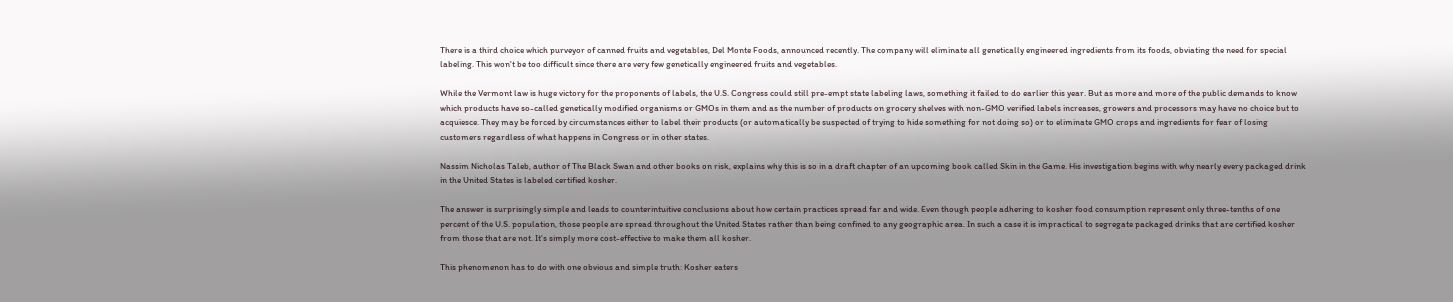There is a third choice which purveyor of canned fruits and vegetables, Del Monte Foods, announced recently. The company will eliminate all genetically engineered ingredients from its foods, obviating the need for special labeling. This won't be too difficult since there are very few genetically engineered fruits and vegetables.

While the Vermont law is huge victory for the proponents of labels, the U.S. Congress could still pre-empt state labeling laws, something it failed to do earlier this year. But as more and more of the public demands to know which products have so-called genetically modified organisms or GMOs in them and as the number of products on grocery shelves with non-GMO verified labels increases, growers and processors may have no choice but to acquiesce. They may be forced by circumstances either to label their products (or automatically be suspected of trying to hide something for not doing so) or to eliminate GMO crops and ingredients for fear of losing customers regardless of what happens in Congress or in other states.

Nassim Nicholas Taleb, author of The Black Swan and other books on risk, explains why this is so in a draft chapter of an upcoming book called Skin in the Game. His investigation begins with why nearly every packaged drink in the United States is labeled certified kosher.

The answer is surprisingly simple and leads to counterintuitive conclusions about how certain practices spread far and wide. Even though people adhering to kosher food consumption represent only three-tenths of one percent of the U.S. population, those people are spread throughout the United States rather than being confined to any geographic area. In such a case it is impractical to segregate packaged drinks that are certified kosher from those that are not. It's simply more cost-effective to make them all kosher.

This phenomenon has to do with one obvious and simple truth: Kosher eaters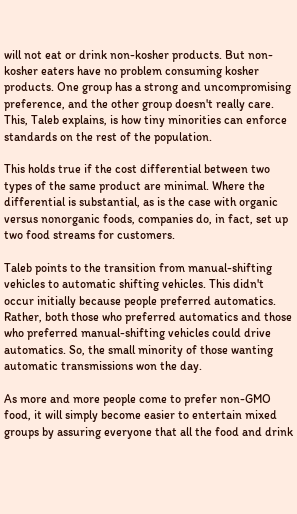will not eat or drink non-kosher products. But non-kosher eaters have no problem consuming kosher products. One group has a strong and uncompromising preference, and the other group doesn't really care. This, Taleb explains, is how tiny minorities can enforce standards on the rest of the population.

This holds true if the cost differential between two types of the same product are minimal. Where the differential is substantial, as is the case with organic versus nonorganic foods, companies do, in fact, set up two food streams for customers.

Taleb points to the transition from manual-shifting vehicles to automatic shifting vehicles. This didn't occur initially because people preferred automatics. Rather, both those who preferred automatics and those who preferred manual-shifting vehicles could drive automatics. So, the small minority of those wanting automatic transmissions won the day.

As more and more people come to prefer non-GMO food, it will simply become easier to entertain mixed groups by assuring everyone that all the food and drink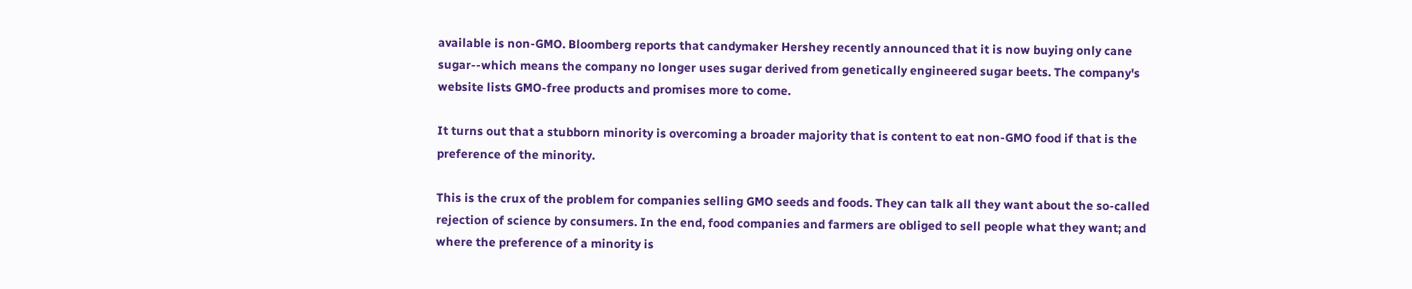available is non-GMO. Bloomberg reports that candymaker Hershey recently announced that it is now buying only cane sugar--which means the company no longer uses sugar derived from genetically engineered sugar beets. The company's website lists GMO-free products and promises more to come.

It turns out that a stubborn minority is overcoming a broader majority that is content to eat non-GMO food if that is the preference of the minority.

This is the crux of the problem for companies selling GMO seeds and foods. They can talk all they want about the so-called rejection of science by consumers. In the end, food companies and farmers are obliged to sell people what they want; and where the preference of a minority is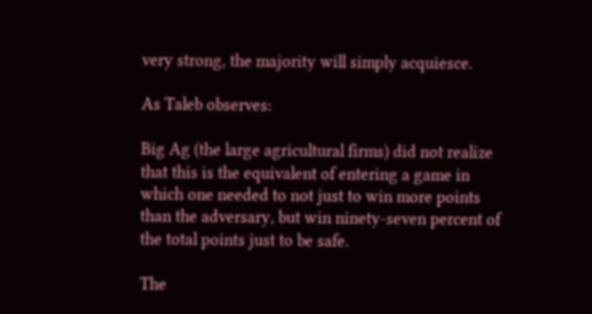very strong, the majority will simply acquiesce.

As Taleb observes:

Big Ag (the large agricultural firms) did not realize that this is the equivalent of entering a game in which one needed to not just to win more points than the adversary, but win ninety-seven percent of the total points just to be safe.

The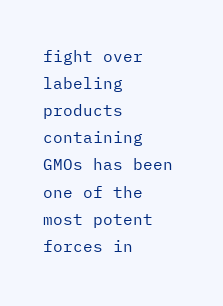fight over labeling products containing GMOs has been one of the most potent forces in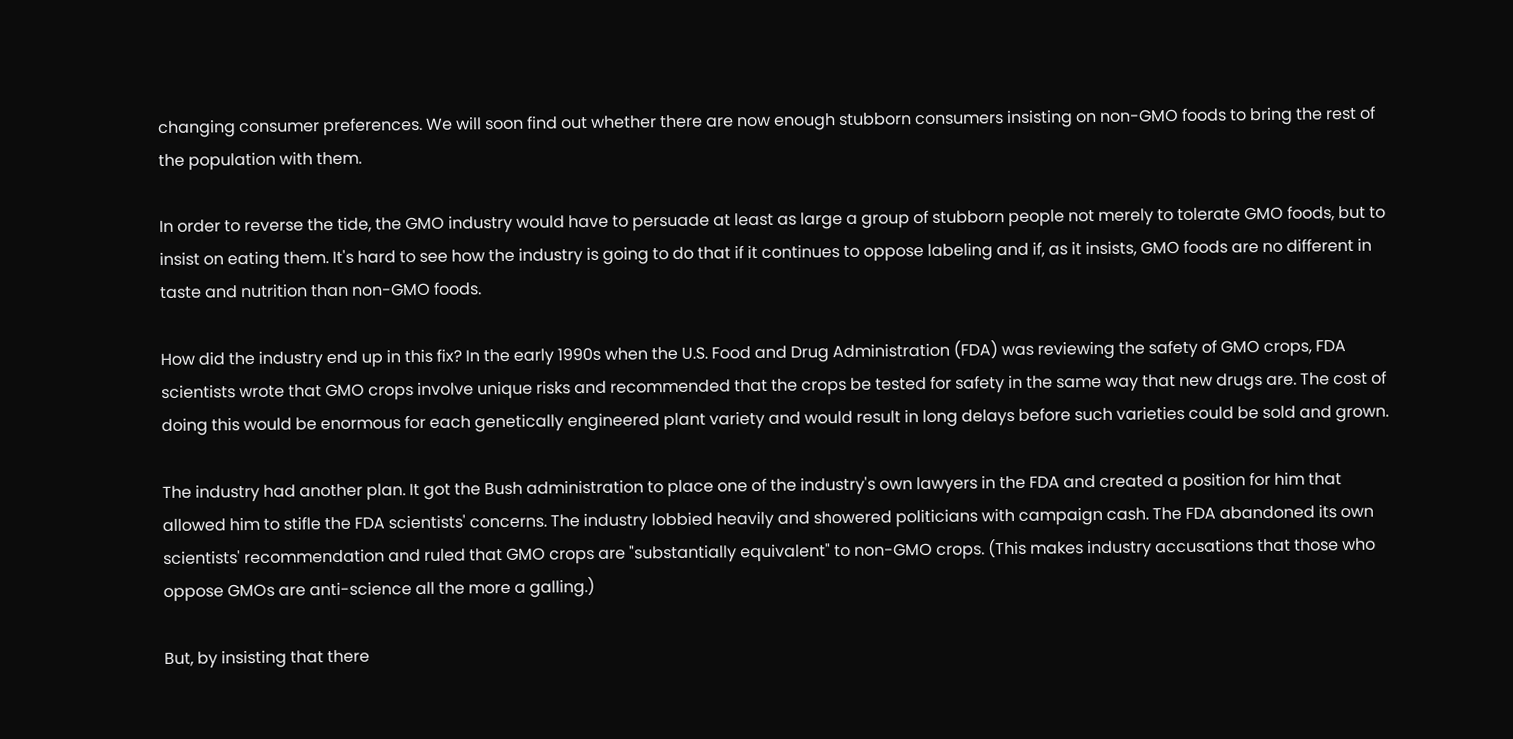changing consumer preferences. We will soon find out whether there are now enough stubborn consumers insisting on non-GMO foods to bring the rest of the population with them.

In order to reverse the tide, the GMO industry would have to persuade at least as large a group of stubborn people not merely to tolerate GMO foods, but to insist on eating them. It's hard to see how the industry is going to do that if it continues to oppose labeling and if, as it insists, GMO foods are no different in taste and nutrition than non-GMO foods.

How did the industry end up in this fix? In the early 1990s when the U.S. Food and Drug Administration (FDA) was reviewing the safety of GMO crops, FDA scientists wrote that GMO crops involve unique risks and recommended that the crops be tested for safety in the same way that new drugs are. The cost of doing this would be enormous for each genetically engineered plant variety and would result in long delays before such varieties could be sold and grown.

The industry had another plan. It got the Bush administration to place one of the industry's own lawyers in the FDA and created a position for him that allowed him to stifle the FDA scientists' concerns. The industry lobbied heavily and showered politicians with campaign cash. The FDA abandoned its own scientists' recommendation and ruled that GMO crops are "substantially equivalent" to non-GMO crops. (This makes industry accusations that those who oppose GMOs are anti-science all the more a galling.)

But, by insisting that there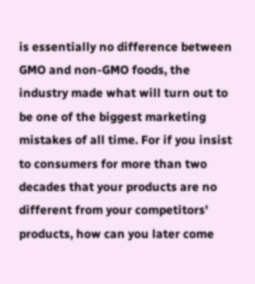is essentially no difference between GMO and non-GMO foods, the industry made what will turn out to be one of the biggest marketing mistakes of all time. For if you insist to consumers for more than two decades that your products are no different from your competitors' products, how can you later come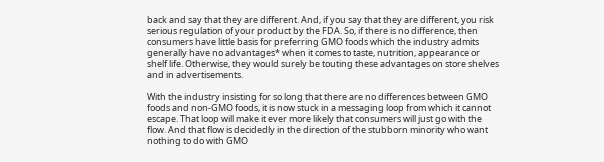back and say that they are different. And, if you say that they are different, you risk serious regulation of your product by the FDA. So, if there is no difference, then consumers have little basis for preferring GMO foods which the industry admits generally have no advantages* when it comes to taste, nutrition, appearance or shelf life. Otherwise, they would surely be touting these advantages on store shelves and in advertisements.

With the industry insisting for so long that there are no differences between GMO foods and non-GMO foods, it is now stuck in a messaging loop from which it cannot escape. That loop will make it ever more likely that consumers will just go with the flow. And that flow is decidedly in the direction of the stubborn minority who want nothing to do with GMO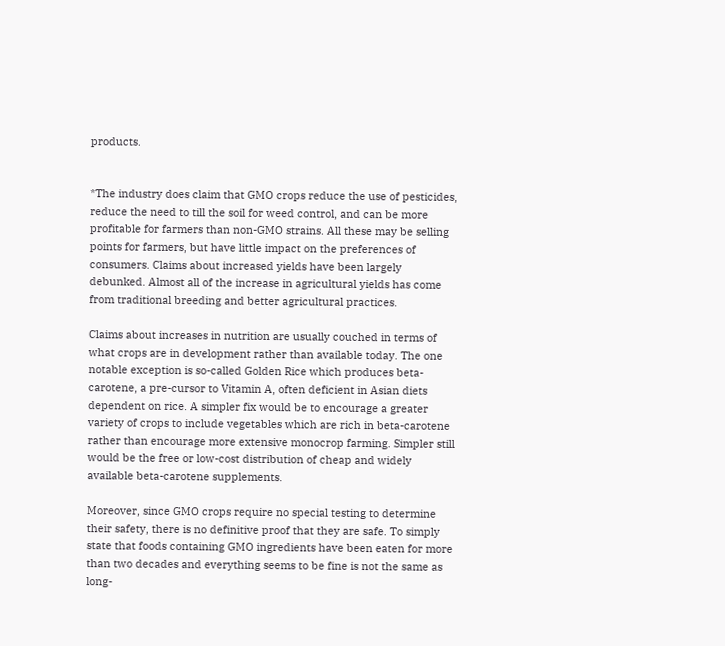products.


*The industry does claim that GMO crops reduce the use of pesticides, reduce the need to till the soil for weed control, and can be more profitable for farmers than non-GMO strains. All these may be selling points for farmers, but have little impact on the preferences of consumers. Claims about increased yields have been largely debunked. Almost all of the increase in agricultural yields has come from traditional breeding and better agricultural practices.

Claims about increases in nutrition are usually couched in terms of what crops are in development rather than available today. The one notable exception is so-called Golden Rice which produces beta-carotene, a pre-cursor to Vitamin A, often deficient in Asian diets dependent on rice. A simpler fix would be to encourage a greater variety of crops to include vegetables which are rich in beta-carotene rather than encourage more extensive monocrop farming. Simpler still would be the free or low-cost distribution of cheap and widely available beta-carotene supplements.

Moreover, since GMO crops require no special testing to determine their safety, there is no definitive proof that they are safe. To simply state that foods containing GMO ingredients have been eaten for more than two decades and everything seems to be fine is not the same as long-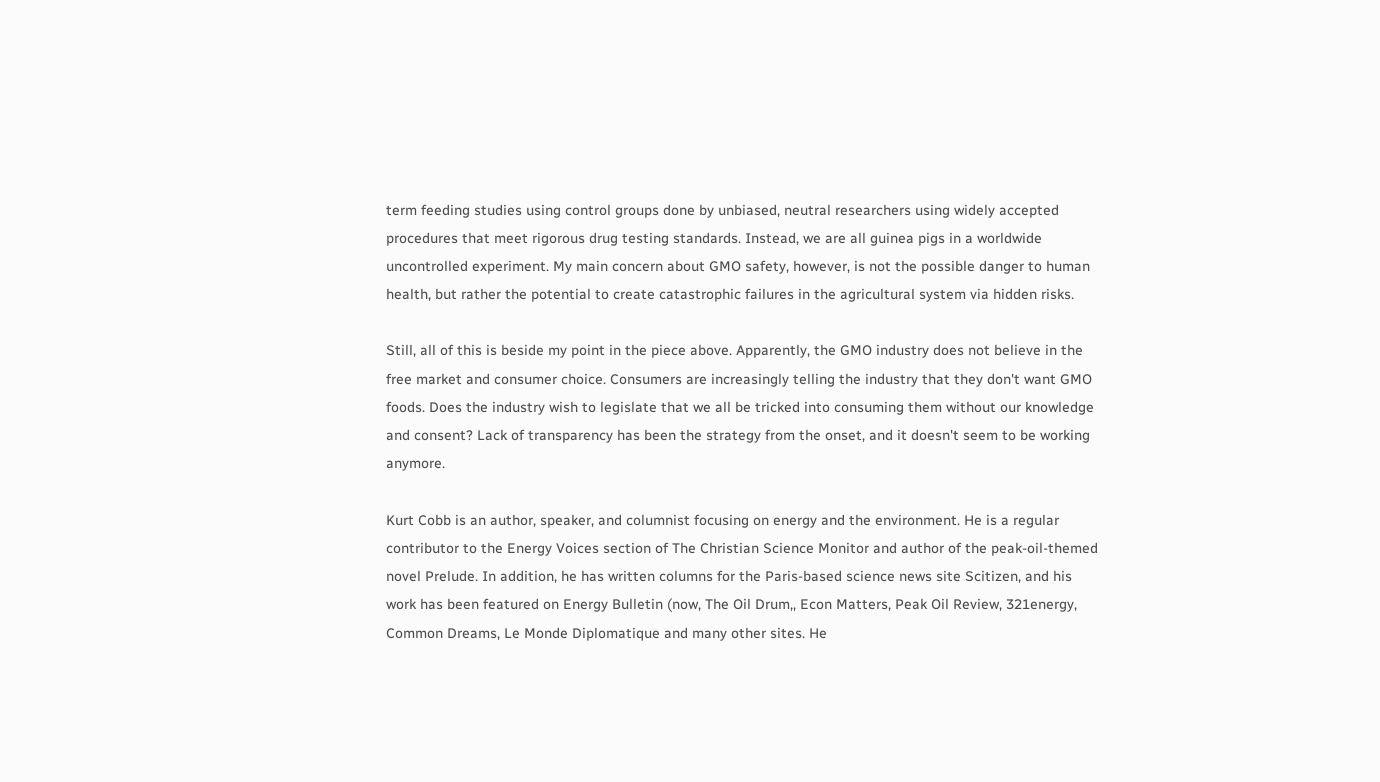term feeding studies using control groups done by unbiased, neutral researchers using widely accepted procedures that meet rigorous drug testing standards. Instead, we are all guinea pigs in a worldwide uncontrolled experiment. My main concern about GMO safety, however, is not the possible danger to human health, but rather the potential to create catastrophic failures in the agricultural system via hidden risks.

Still, all of this is beside my point in the piece above. Apparently, the GMO industry does not believe in the free market and consumer choice. Consumers are increasingly telling the industry that they don't want GMO foods. Does the industry wish to legislate that we all be tricked into consuming them without our knowledge and consent? Lack of transparency has been the strategy from the onset, and it doesn't seem to be working anymore.

Kurt Cobb is an author, speaker, and columnist focusing on energy and the environment. He is a regular contributor to the Energy Voices section of The Christian Science Monitor and author of the peak-oil-themed novel Prelude. In addition, he has written columns for the Paris-based science news site Scitizen, and his work has been featured on Energy Bulletin (now, The Oil Drum,, Econ Matters, Peak Oil Review, 321energy, Common Dreams, Le Monde Diplomatique and many other sites. He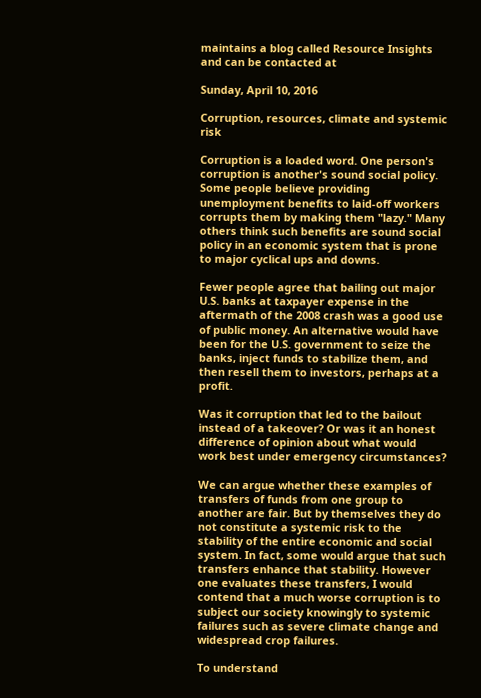maintains a blog called Resource Insights and can be contacted at

Sunday, April 10, 2016

Corruption, resources, climate and systemic risk

Corruption is a loaded word. One person's corruption is another's sound social policy. Some people believe providing unemployment benefits to laid-off workers corrupts them by making them "lazy." Many others think such benefits are sound social policy in an economic system that is prone to major cyclical ups and downs.

Fewer people agree that bailing out major U.S. banks at taxpayer expense in the aftermath of the 2008 crash was a good use of public money. An alternative would have been for the U.S. government to seize the banks, inject funds to stabilize them, and then resell them to investors, perhaps at a profit.

Was it corruption that led to the bailout instead of a takeover? Or was it an honest difference of opinion about what would work best under emergency circumstances?

We can argue whether these examples of transfers of funds from one group to another are fair. But by themselves they do not constitute a systemic risk to the stability of the entire economic and social system. In fact, some would argue that such transfers enhance that stability. However one evaluates these transfers, I would contend that a much worse corruption is to subject our society knowingly to systemic failures such as severe climate change and widespread crop failures.

To understand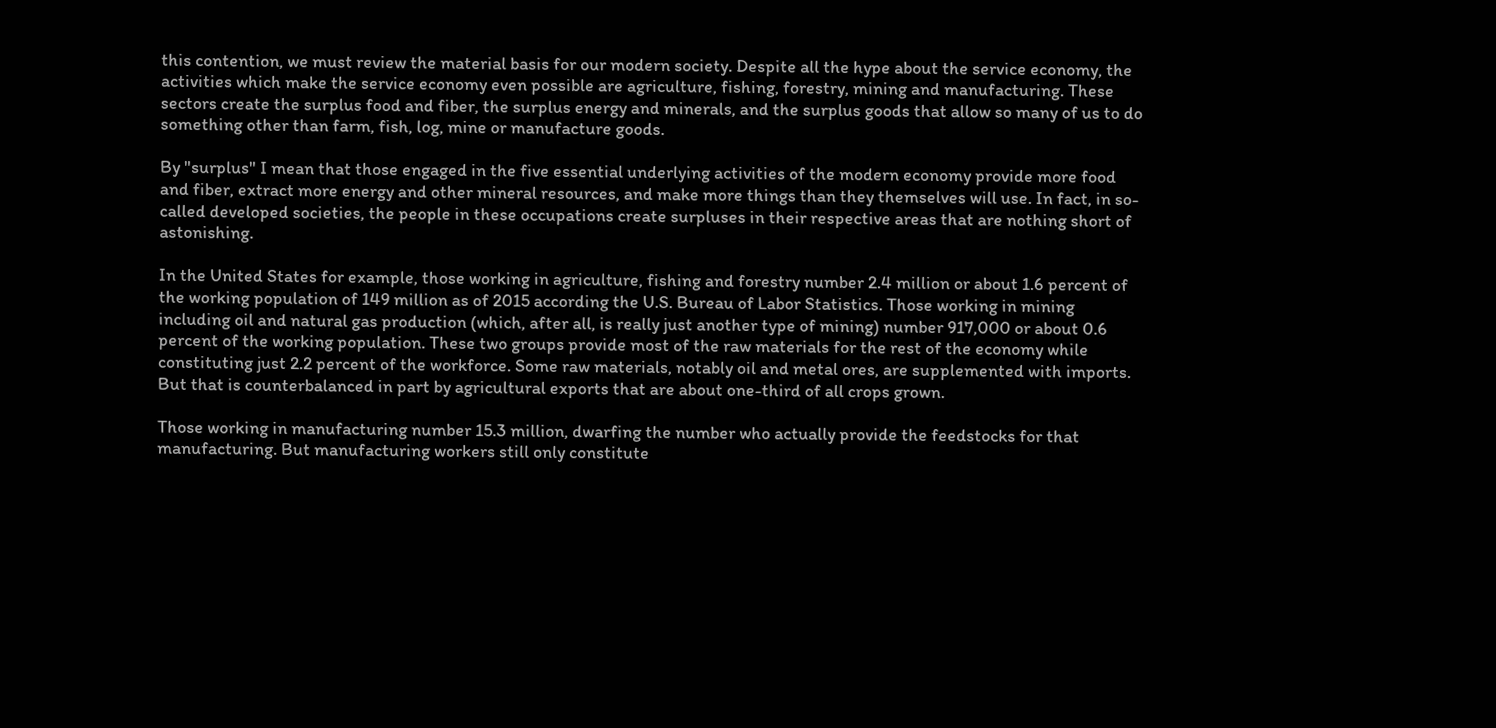this contention, we must review the material basis for our modern society. Despite all the hype about the service economy, the activities which make the service economy even possible are agriculture, fishing, forestry, mining and manufacturing. These sectors create the surplus food and fiber, the surplus energy and minerals, and the surplus goods that allow so many of us to do something other than farm, fish, log, mine or manufacture goods.

By "surplus" I mean that those engaged in the five essential underlying activities of the modern economy provide more food and fiber, extract more energy and other mineral resources, and make more things than they themselves will use. In fact, in so-called developed societies, the people in these occupations create surpluses in their respective areas that are nothing short of astonishing.

In the United States for example, those working in agriculture, fishing and forestry number 2.4 million or about 1.6 percent of the working population of 149 million as of 2015 according the U.S. Bureau of Labor Statistics. Those working in mining including oil and natural gas production (which, after all, is really just another type of mining) number 917,000 or about 0.6 percent of the working population. These two groups provide most of the raw materials for the rest of the economy while constituting just 2.2 percent of the workforce. Some raw materials, notably oil and metal ores, are supplemented with imports. But that is counterbalanced in part by agricultural exports that are about one-third of all crops grown.

Those working in manufacturing number 15.3 million, dwarfing the number who actually provide the feedstocks for that manufacturing. But manufacturing workers still only constitute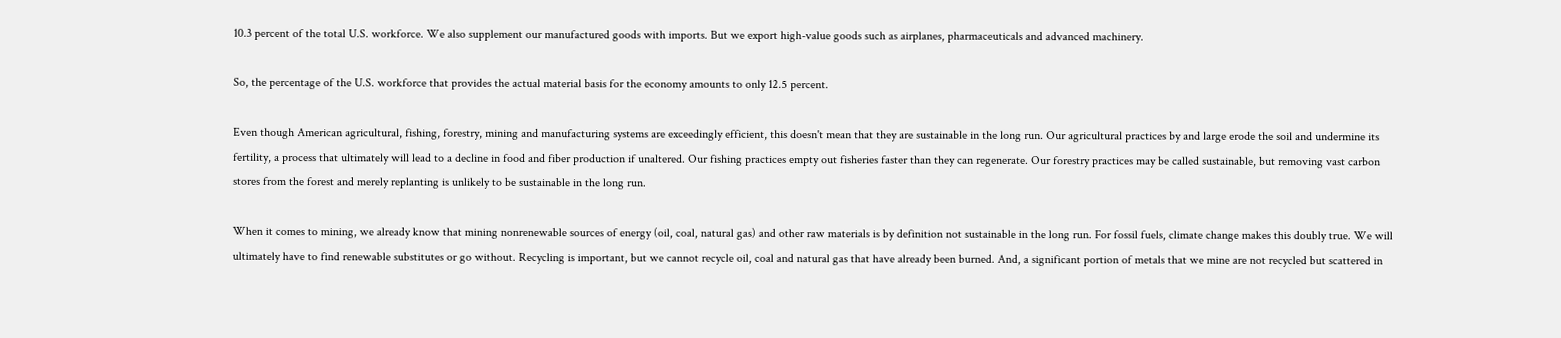10.3 percent of the total U.S. workforce. We also supplement our manufactured goods with imports. But we export high-value goods such as airplanes, pharmaceuticals and advanced machinery.

So, the percentage of the U.S. workforce that provides the actual material basis for the economy amounts to only 12.5 percent.

Even though American agricultural, fishing, forestry, mining and manufacturing systems are exceedingly efficient, this doesn't mean that they are sustainable in the long run. Our agricultural practices by and large erode the soil and undermine its fertility, a process that ultimately will lead to a decline in food and fiber production if unaltered. Our fishing practices empty out fisheries faster than they can regenerate. Our forestry practices may be called sustainable, but removing vast carbon stores from the forest and merely replanting is unlikely to be sustainable in the long run.

When it comes to mining, we already know that mining nonrenewable sources of energy (oil, coal, natural gas) and other raw materials is by definition not sustainable in the long run. For fossil fuels, climate change makes this doubly true. We will ultimately have to find renewable substitutes or go without. Recycling is important, but we cannot recycle oil, coal and natural gas that have already been burned. And, a significant portion of metals that we mine are not recycled but scattered in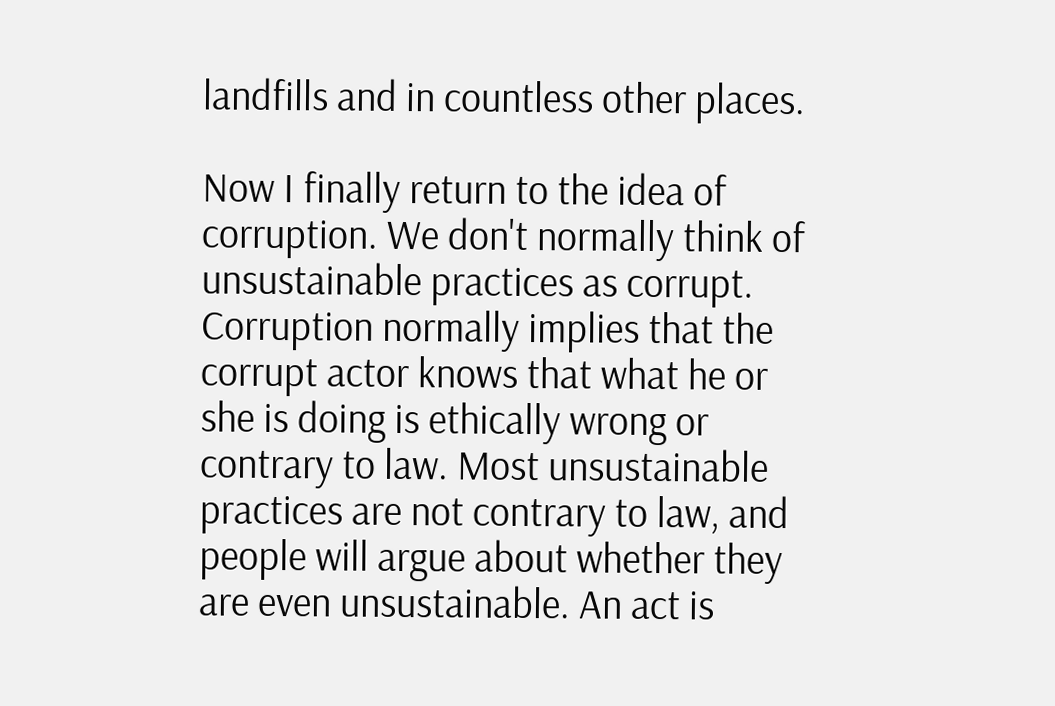landfills and in countless other places.

Now I finally return to the idea of corruption. We don't normally think of unsustainable practices as corrupt. Corruption normally implies that the corrupt actor knows that what he or she is doing is ethically wrong or contrary to law. Most unsustainable practices are not contrary to law, and people will argue about whether they are even unsustainable. An act is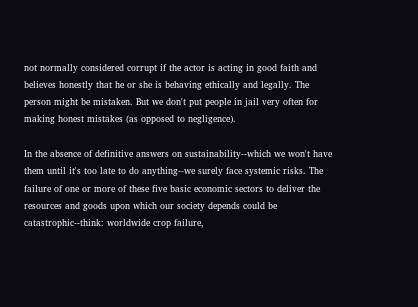not normally considered corrupt if the actor is acting in good faith and believes honestly that he or she is behaving ethically and legally. The person might be mistaken. But we don't put people in jail very often for making honest mistakes (as opposed to negligence).

In the absence of definitive answers on sustainability--which we won't have them until it's too late to do anything--we surely face systemic risks. The failure of one or more of these five basic economic sectors to deliver the resources and goods upon which our society depends could be catastrophic--think: worldwide crop failure,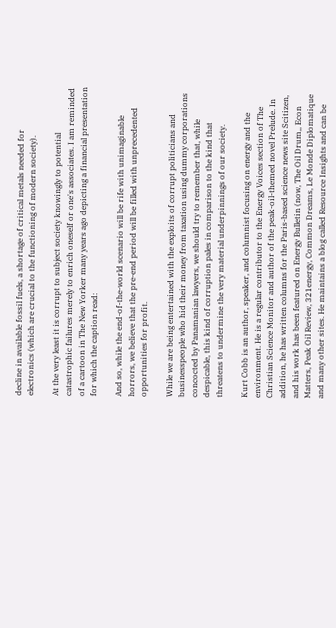decline in available fossil fuels, a shortage of critical metals needed for electronics (which are crucial to the functioning of modern society).

At the very least it is corrupt to subject society knowingly to potential catastrophic failures merely to enrich oneself or one's associates. I am reminded of a cartoon in The New Yorker many years ago depicting a financial presentation for which the caption read:

And so, while the end-of-the-world scenario will be rife with unimaginable horrors, we believe that the pre-end period will be filled with unprecedented opportunities for profit.

While we are being entertained with the exploits of corrupt politicians and businesspeople who hid their money from taxation using dummy corporations concocted by Panamanian lawyers, we should try to remember that, while despicable, this kind of corruption pales in comparison to the kind that threatens to undermine the very material underpinnings of our society.

Kurt Cobb is an author, speaker, and columnist focusing on energy and the environment. He is a regular contributor to the Energy Voices section of The Christian Science Monitor and author of the peak-oil-themed novel Prelude. In addition, he has written columns for the Paris-based science news site Scitizen, and his work has been featured on Energy Bulletin (now, The Oil Drum,, Econ Matters, Peak Oil Review, 321energy, Common Dreams, Le Monde Diplomatique and many other sites. He maintains a blog called Resource Insights and can be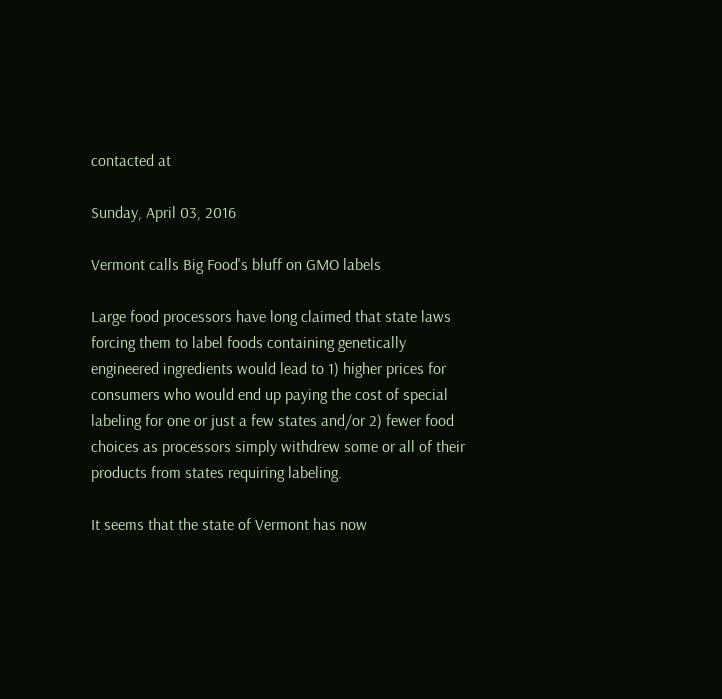contacted at

Sunday, April 03, 2016

Vermont calls Big Food's bluff on GMO labels

Large food processors have long claimed that state laws forcing them to label foods containing genetically engineered ingredients would lead to 1) higher prices for consumers who would end up paying the cost of special labeling for one or just a few states and/or 2) fewer food choices as processors simply withdrew some or all of their products from states requiring labeling.

It seems that the state of Vermont has now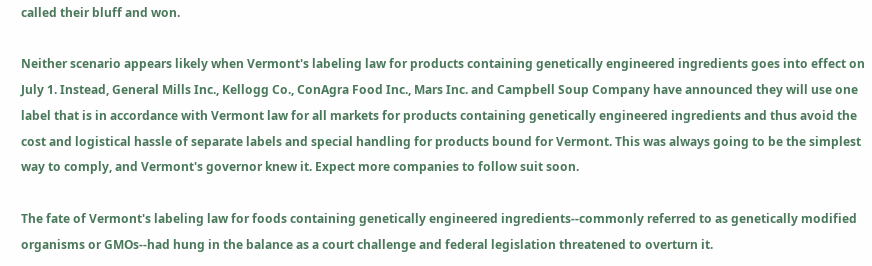called their bluff and won.

Neither scenario appears likely when Vermont's labeling law for products containing genetically engineered ingredients goes into effect on July 1. Instead, General Mills Inc., Kellogg Co., ConAgra Food Inc., Mars Inc. and Campbell Soup Company have announced they will use one label that is in accordance with Vermont law for all markets for products containing genetically engineered ingredients and thus avoid the cost and logistical hassle of separate labels and special handling for products bound for Vermont. This was always going to be the simplest way to comply, and Vermont's governor knew it. Expect more companies to follow suit soon.

The fate of Vermont's labeling law for foods containing genetically engineered ingredients--commonly referred to as genetically modified organisms or GMOs--had hung in the balance as a court challenge and federal legislation threatened to overturn it.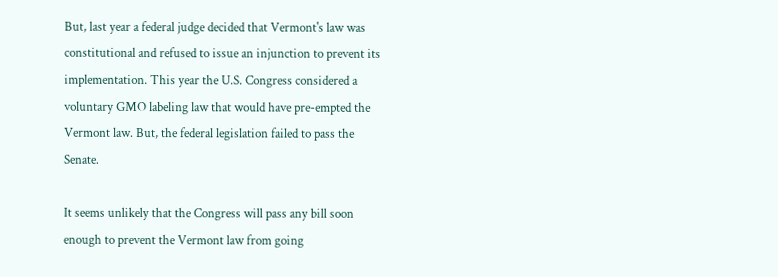But, last year a federal judge decided that Vermont's law was constitutional and refused to issue an injunction to prevent its implementation. This year the U.S. Congress considered a voluntary GMO labeling law that would have pre-empted the Vermont law. But, the federal legislation failed to pass the Senate.

It seems unlikely that the Congress will pass any bill soon enough to prevent the Vermont law from going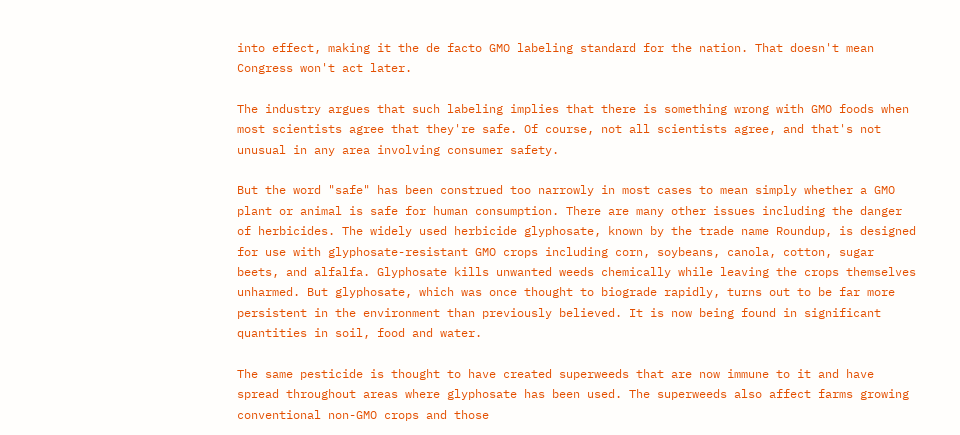into effect, making it the de facto GMO labeling standard for the nation. That doesn't mean Congress won't act later.

The industry argues that such labeling implies that there is something wrong with GMO foods when most scientists agree that they're safe. Of course, not all scientists agree, and that's not unusual in any area involving consumer safety.

But the word "safe" has been construed too narrowly in most cases to mean simply whether a GMO plant or animal is safe for human consumption. There are many other issues including the danger of herbicides. The widely used herbicide glyphosate, known by the trade name Roundup, is designed for use with glyphosate-resistant GMO crops including corn, soybeans, canola, cotton, sugar beets, and alfalfa. Glyphosate kills unwanted weeds chemically while leaving the crops themselves unharmed. But glyphosate, which was once thought to biograde rapidly, turns out to be far more persistent in the environment than previously believed. It is now being found in significant quantities in soil, food and water.

The same pesticide is thought to have created superweeds that are now immune to it and have spread throughout areas where glyphosate has been used. The superweeds also affect farms growing conventional non-GMO crops and those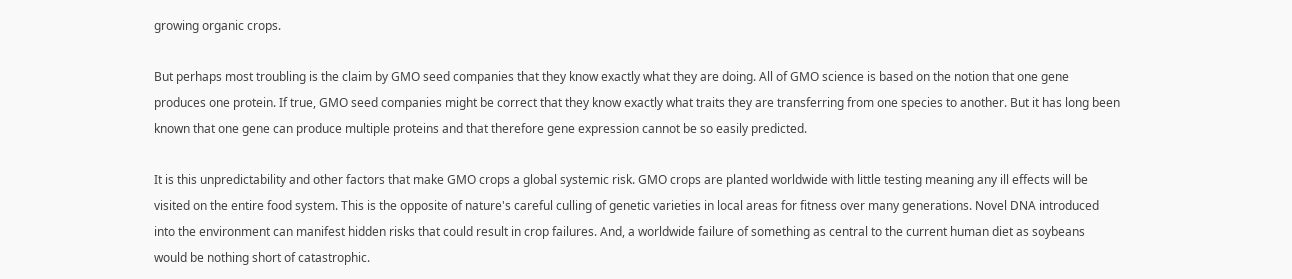growing organic crops.

But perhaps most troubling is the claim by GMO seed companies that they know exactly what they are doing. All of GMO science is based on the notion that one gene produces one protein. If true, GMO seed companies might be correct that they know exactly what traits they are transferring from one species to another. But it has long been known that one gene can produce multiple proteins and that therefore gene expression cannot be so easily predicted.

It is this unpredictability and other factors that make GMO crops a global systemic risk. GMO crops are planted worldwide with little testing meaning any ill effects will be visited on the entire food system. This is the opposite of nature's careful culling of genetic varieties in local areas for fitness over many generations. Novel DNA introduced into the environment can manifest hidden risks that could result in crop failures. And, a worldwide failure of something as central to the current human diet as soybeans would be nothing short of catastrophic.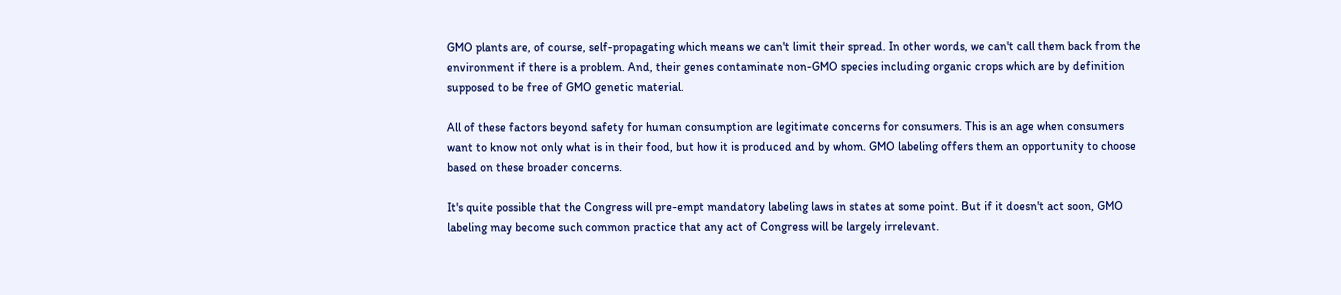GMO plants are, of course, self-propagating which means we can't limit their spread. In other words, we can't call them back from the environment if there is a problem. And, their genes contaminate non-GMO species including organic crops which are by definition supposed to be free of GMO genetic material.

All of these factors beyond safety for human consumption are legitimate concerns for consumers. This is an age when consumers want to know not only what is in their food, but how it is produced and by whom. GMO labeling offers them an opportunity to choose based on these broader concerns.

It's quite possible that the Congress will pre-empt mandatory labeling laws in states at some point. But if it doesn't act soon, GMO labeling may become such common practice that any act of Congress will be largely irrelevant.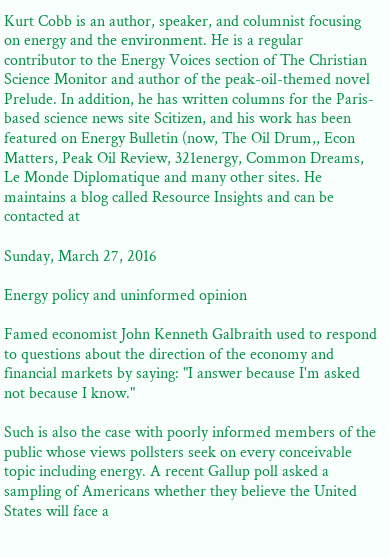Kurt Cobb is an author, speaker, and columnist focusing on energy and the environment. He is a regular contributor to the Energy Voices section of The Christian Science Monitor and author of the peak-oil-themed novel Prelude. In addition, he has written columns for the Paris-based science news site Scitizen, and his work has been featured on Energy Bulletin (now, The Oil Drum,, Econ Matters, Peak Oil Review, 321energy, Common Dreams, Le Monde Diplomatique and many other sites. He maintains a blog called Resource Insights and can be contacted at

Sunday, March 27, 2016

Energy policy and uninformed opinion

Famed economist John Kenneth Galbraith used to respond to questions about the direction of the economy and financial markets by saying: "I answer because I'm asked not because I know."

Such is also the case with poorly informed members of the public whose views pollsters seek on every conceivable topic including energy. A recent Gallup poll asked a sampling of Americans whether they believe the United States will face a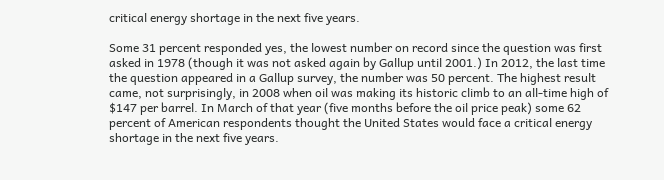critical energy shortage in the next five years.

Some 31 percent responded yes, the lowest number on record since the question was first asked in 1978 (though it was not asked again by Gallup until 2001.) In 2012, the last time the question appeared in a Gallup survey, the number was 50 percent. The highest result came, not surprisingly, in 2008 when oil was making its historic climb to an all-time high of $147 per barrel. In March of that year (five months before the oil price peak) some 62 percent of American respondents thought the United States would face a critical energy shortage in the next five years.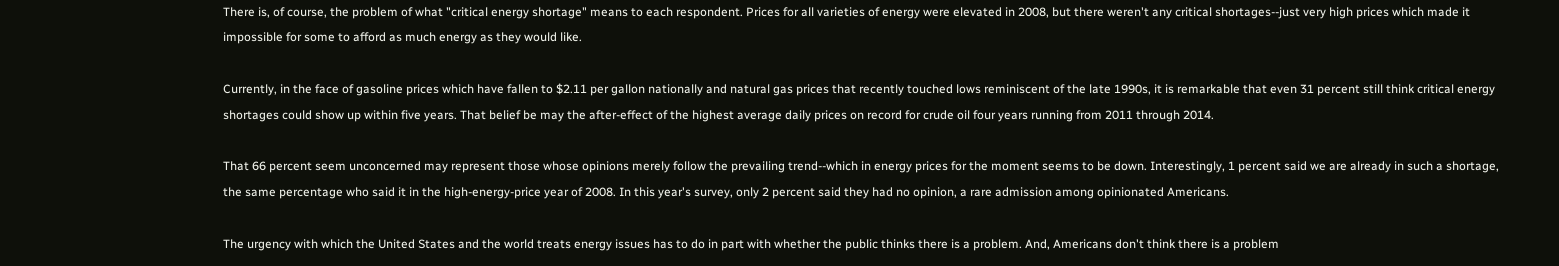There is, of course, the problem of what "critical energy shortage" means to each respondent. Prices for all varieties of energy were elevated in 2008, but there weren't any critical shortages--just very high prices which made it impossible for some to afford as much energy as they would like.

Currently, in the face of gasoline prices which have fallen to $2.11 per gallon nationally and natural gas prices that recently touched lows reminiscent of the late 1990s, it is remarkable that even 31 percent still think critical energy shortages could show up within five years. That belief be may the after-effect of the highest average daily prices on record for crude oil four years running from 2011 through 2014.

That 66 percent seem unconcerned may represent those whose opinions merely follow the prevailing trend--which in energy prices for the moment seems to be down. Interestingly, 1 percent said we are already in such a shortage, the same percentage who said it in the high-energy-price year of 2008. In this year's survey, only 2 percent said they had no opinion, a rare admission among opinionated Americans.

The urgency with which the United States and the world treats energy issues has to do in part with whether the public thinks there is a problem. And, Americans don't think there is a problem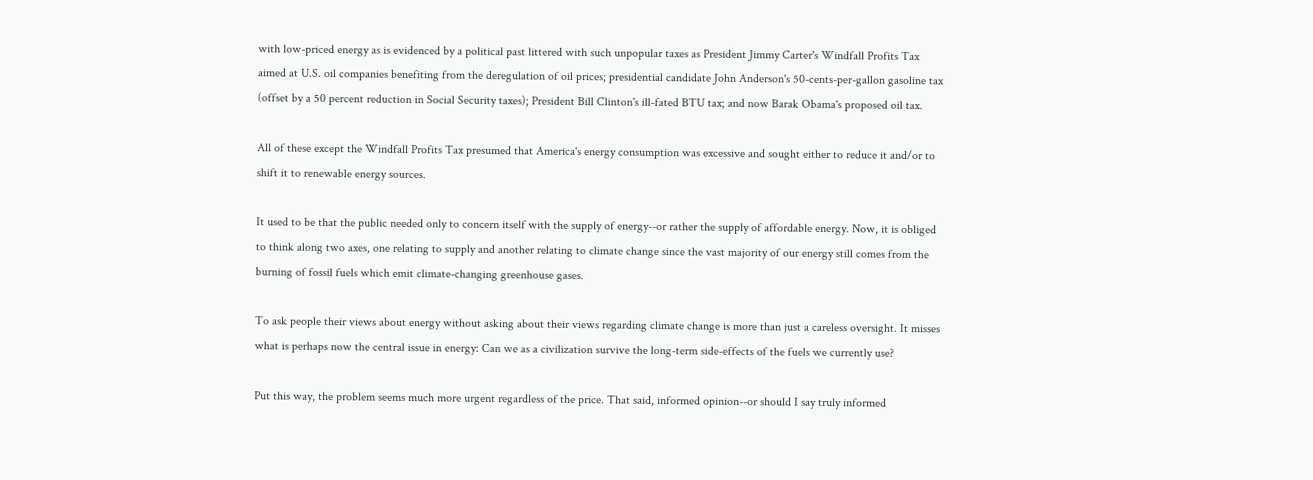with low-priced energy as is evidenced by a political past littered with such unpopular taxes as President Jimmy Carter's Windfall Profits Tax aimed at U.S. oil companies benefiting from the deregulation of oil prices; presidential candidate John Anderson's 50-cents-per-gallon gasoline tax (offset by a 50 percent reduction in Social Security taxes); President Bill Clinton's ill-fated BTU tax; and now Barak Obama's proposed oil tax.

All of these except the Windfall Profits Tax presumed that America's energy consumption was excessive and sought either to reduce it and/or to shift it to renewable energy sources.

It used to be that the public needed only to concern itself with the supply of energy--or rather the supply of affordable energy. Now, it is obliged to think along two axes, one relating to supply and another relating to climate change since the vast majority of our energy still comes from the burning of fossil fuels which emit climate-changing greenhouse gases.

To ask people their views about energy without asking about their views regarding climate change is more than just a careless oversight. It misses what is perhaps now the central issue in energy: Can we as a civilization survive the long-term side-effects of the fuels we currently use?

Put this way, the problem seems much more urgent regardless of the price. That said, informed opinion--or should I say truly informed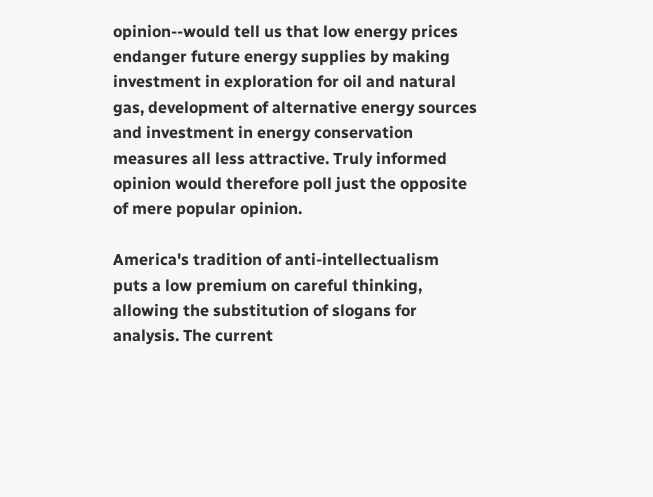opinion--would tell us that low energy prices endanger future energy supplies by making investment in exploration for oil and natural gas, development of alternative energy sources and investment in energy conservation measures all less attractive. Truly informed opinion would therefore poll just the opposite of mere popular opinion.

America's tradition of anti-intellectualism puts a low premium on careful thinking, allowing the substitution of slogans for analysis. The current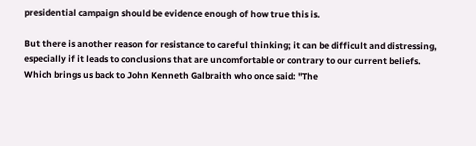presidential campaign should be evidence enough of how true this is.

But there is another reason for resistance to careful thinking; it can be difficult and distressing, especially if it leads to conclusions that are uncomfortable or contrary to our current beliefs. Which brings us back to John Kenneth Galbraith who once said: "The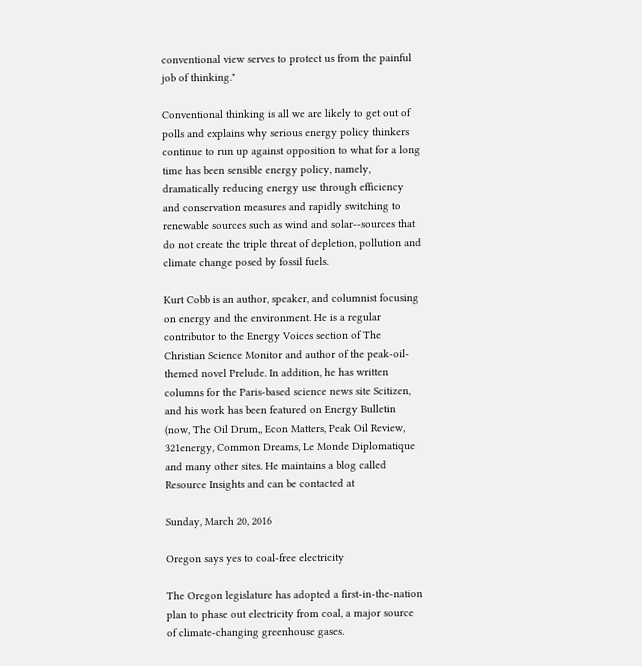conventional view serves to protect us from the painful job of thinking."

Conventional thinking is all we are likely to get out of polls and explains why serious energy policy thinkers continue to run up against opposition to what for a long time has been sensible energy policy, namely, dramatically reducing energy use through efficiency and conservation measures and rapidly switching to renewable sources such as wind and solar--sources that do not create the triple threat of depletion, pollution and climate change posed by fossil fuels.

Kurt Cobb is an author, speaker, and columnist focusing on energy and the environment. He is a regular contributor to the Energy Voices section of The Christian Science Monitor and author of the peak-oil-themed novel Prelude. In addition, he has written columns for the Paris-based science news site Scitizen, and his work has been featured on Energy Bulletin (now, The Oil Drum,, Econ Matters, Peak Oil Review, 321energy, Common Dreams, Le Monde Diplomatique and many other sites. He maintains a blog called Resource Insights and can be contacted at

Sunday, March 20, 2016

Oregon says yes to coal-free electricity

The Oregon legislature has adopted a first-in-the-nation plan to phase out electricity from coal, a major source of climate-changing greenhouse gases.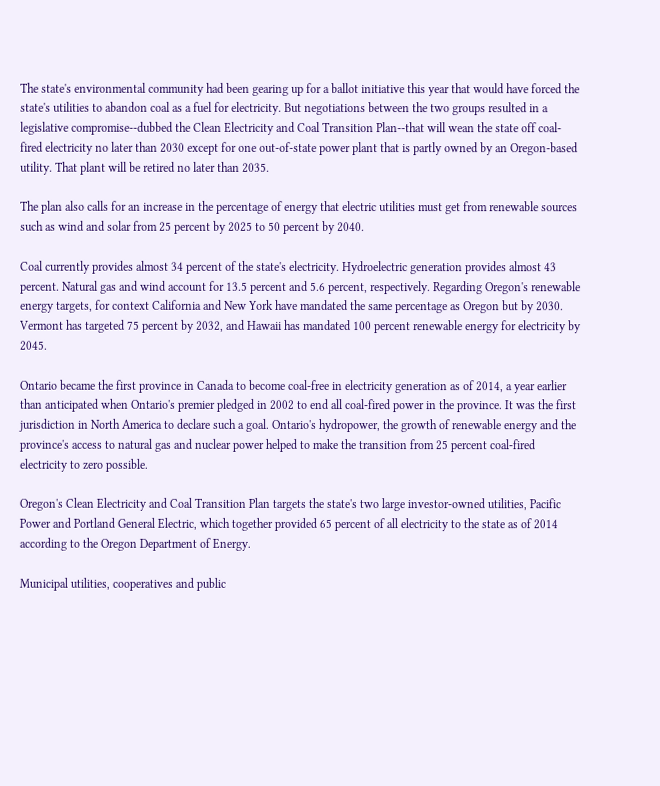The state's environmental community had been gearing up for a ballot initiative this year that would have forced the state's utilities to abandon coal as a fuel for electricity. But negotiations between the two groups resulted in a legislative compromise--dubbed the Clean Electricity and Coal Transition Plan--that will wean the state off coal-fired electricity no later than 2030 except for one out-of-state power plant that is partly owned by an Oregon-based utility. That plant will be retired no later than 2035.

The plan also calls for an increase in the percentage of energy that electric utilities must get from renewable sources such as wind and solar from 25 percent by 2025 to 50 percent by 2040.

Coal currently provides almost 34 percent of the state's electricity. Hydroelectric generation provides almost 43 percent. Natural gas and wind account for 13.5 percent and 5.6 percent, respectively. Regarding Oregon's renewable energy targets, for context California and New York have mandated the same percentage as Oregon but by 2030. Vermont has targeted 75 percent by 2032, and Hawaii has mandated 100 percent renewable energy for electricity by 2045.

Ontario became the first province in Canada to become coal-free in electricity generation as of 2014, a year earlier than anticipated when Ontario's premier pledged in 2002 to end all coal-fired power in the province. It was the first jurisdiction in North America to declare such a goal. Ontario's hydropower, the growth of renewable energy and the province's access to natural gas and nuclear power helped to make the transition from 25 percent coal-fired electricity to zero possible.

Oregon's Clean Electricity and Coal Transition Plan targets the state's two large investor-owned utilities, Pacific Power and Portland General Electric, which together provided 65 percent of all electricity to the state as of 2014 according to the Oregon Department of Energy.

Municipal utilities, cooperatives and public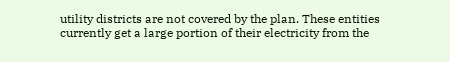utility districts are not covered by the plan. These entities currently get a large portion of their electricity from the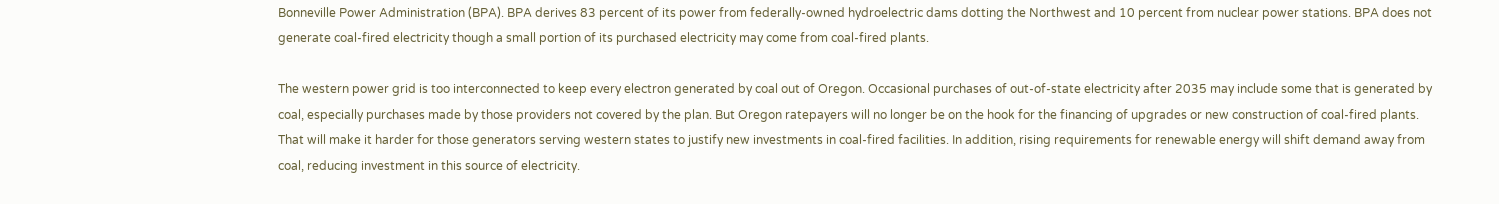Bonneville Power Administration (BPA). BPA derives 83 percent of its power from federally-owned hydroelectric dams dotting the Northwest and 10 percent from nuclear power stations. BPA does not generate coal-fired electricity though a small portion of its purchased electricity may come from coal-fired plants.

The western power grid is too interconnected to keep every electron generated by coal out of Oregon. Occasional purchases of out-of-state electricity after 2035 may include some that is generated by coal, especially purchases made by those providers not covered by the plan. But Oregon ratepayers will no longer be on the hook for the financing of upgrades or new construction of coal-fired plants. That will make it harder for those generators serving western states to justify new investments in coal-fired facilities. In addition, rising requirements for renewable energy will shift demand away from coal, reducing investment in this source of electricity.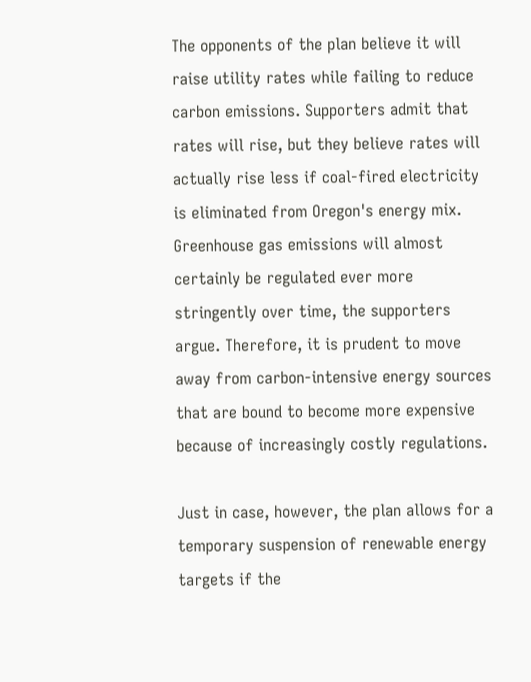The opponents of the plan believe it will raise utility rates while failing to reduce carbon emissions. Supporters admit that rates will rise, but they believe rates will actually rise less if coal-fired electricity is eliminated from Oregon's energy mix. Greenhouse gas emissions will almost certainly be regulated ever more stringently over time, the supporters argue. Therefore, it is prudent to move away from carbon-intensive energy sources that are bound to become more expensive because of increasingly costly regulations.

Just in case, however, the plan allows for a temporary suspension of renewable energy targets if the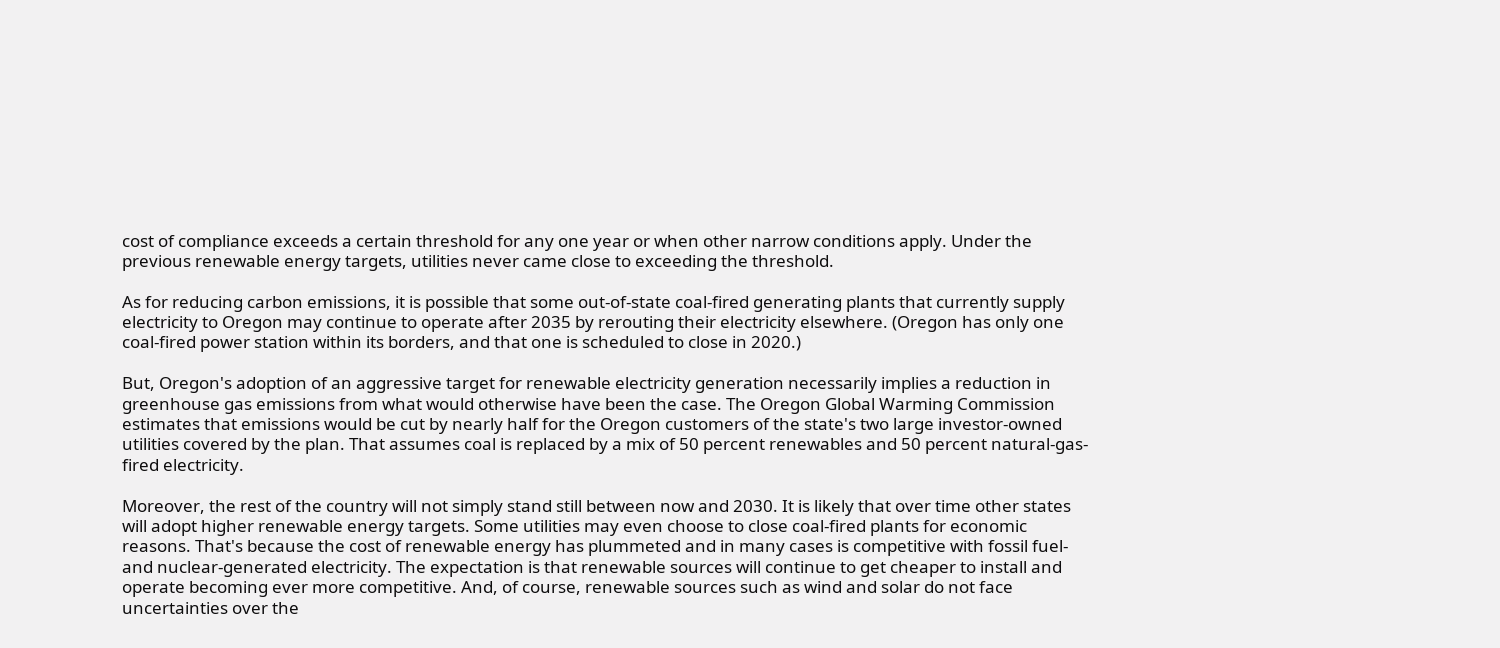cost of compliance exceeds a certain threshold for any one year or when other narrow conditions apply. Under the previous renewable energy targets, utilities never came close to exceeding the threshold.

As for reducing carbon emissions, it is possible that some out-of-state coal-fired generating plants that currently supply electricity to Oregon may continue to operate after 2035 by rerouting their electricity elsewhere. (Oregon has only one coal-fired power station within its borders, and that one is scheduled to close in 2020.)

But, Oregon's adoption of an aggressive target for renewable electricity generation necessarily implies a reduction in greenhouse gas emissions from what would otherwise have been the case. The Oregon Global Warming Commission estimates that emissions would be cut by nearly half for the Oregon customers of the state's two large investor-owned utilities covered by the plan. That assumes coal is replaced by a mix of 50 percent renewables and 50 percent natural-gas-fired electricity.

Moreover, the rest of the country will not simply stand still between now and 2030. It is likely that over time other states will adopt higher renewable energy targets. Some utilities may even choose to close coal-fired plants for economic reasons. That's because the cost of renewable energy has plummeted and in many cases is competitive with fossil fuel- and nuclear-generated electricity. The expectation is that renewable sources will continue to get cheaper to install and operate becoming ever more competitive. And, of course, renewable sources such as wind and solar do not face uncertainties over the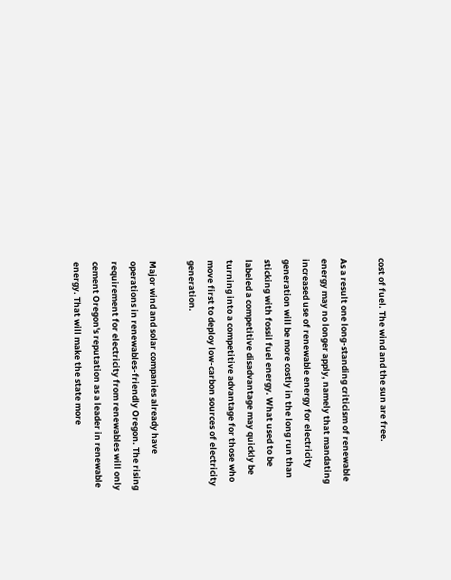cost of fuel. The wind and the sun are free.

As a result one long-standing criticism of renewable energy may no longer apply, namely that mandating increased use of renewable energy for electricity generation will be more costly in the long run than sticking with fossil fuel energy. What used to be labeled a competitive disadvantage may quickly be turning into a competitive advantage for those who move first to deploy low-carbon sources of electricity generation.

Major wind and solar companies already have operations in renewables-friendly Oregon. The rising requirement for electricity from renewables will only cement Oregon's reputation as a leader in renewable energy. That will make the state more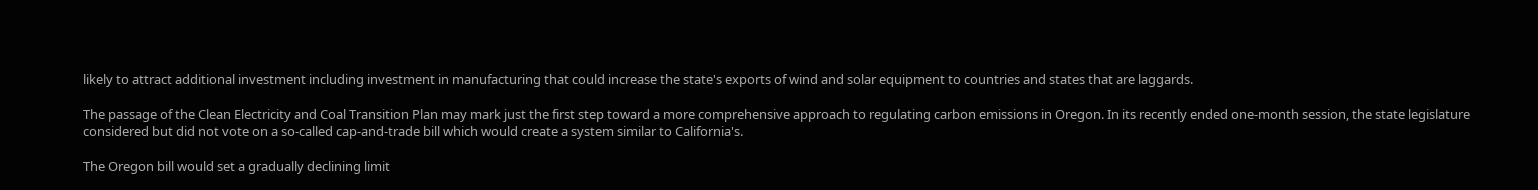likely to attract additional investment including investment in manufacturing that could increase the state's exports of wind and solar equipment to countries and states that are laggards.

The passage of the Clean Electricity and Coal Transition Plan may mark just the first step toward a more comprehensive approach to regulating carbon emissions in Oregon. In its recently ended one-month session, the state legislature considered but did not vote on a so-called cap-and-trade bill which would create a system similar to California's.

The Oregon bill would set a gradually declining limit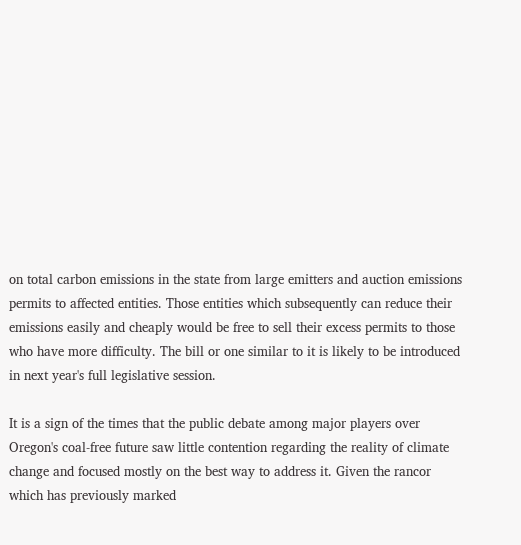on total carbon emissions in the state from large emitters and auction emissions permits to affected entities. Those entities which subsequently can reduce their emissions easily and cheaply would be free to sell their excess permits to those who have more difficulty. The bill or one similar to it is likely to be introduced in next year's full legislative session.

It is a sign of the times that the public debate among major players over Oregon's coal-free future saw little contention regarding the reality of climate change and focused mostly on the best way to address it. Given the rancor which has previously marked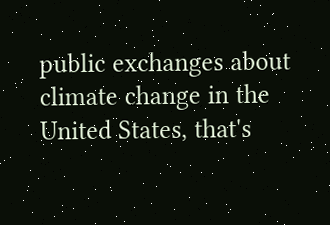public exchanges about climate change in the United States, that's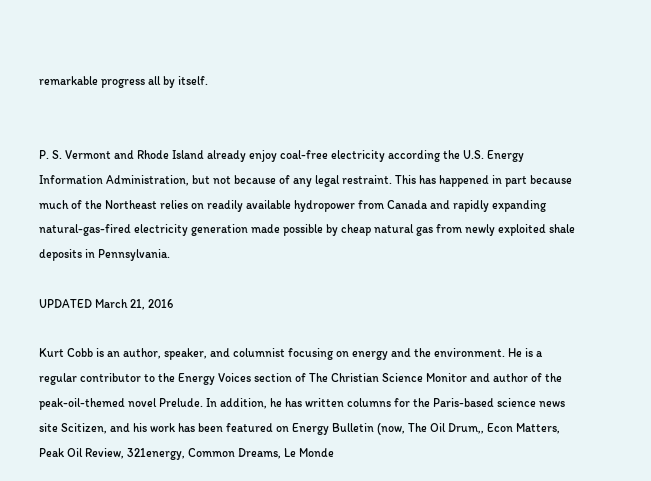remarkable progress all by itself.


P. S. Vermont and Rhode Island already enjoy coal-free electricity according the U.S. Energy Information Administration, but not because of any legal restraint. This has happened in part because much of the Northeast relies on readily available hydropower from Canada and rapidly expanding natural-gas-fired electricity generation made possible by cheap natural gas from newly exploited shale deposits in Pennsylvania.

UPDATED March 21, 2016

Kurt Cobb is an author, speaker, and columnist focusing on energy and the environment. He is a regular contributor to the Energy Voices section of The Christian Science Monitor and author of the peak-oil-themed novel Prelude. In addition, he has written columns for the Paris-based science news site Scitizen, and his work has been featured on Energy Bulletin (now, The Oil Drum,, Econ Matters, Peak Oil Review, 321energy, Common Dreams, Le Monde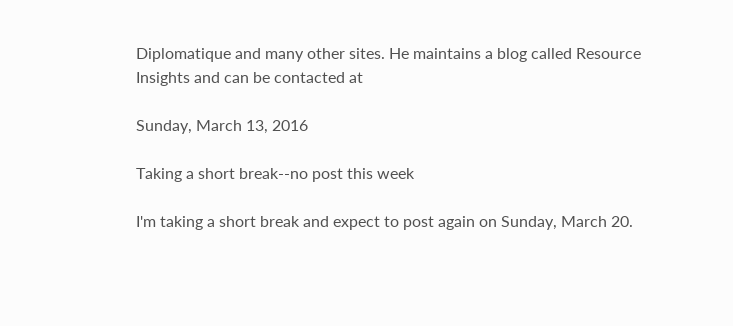Diplomatique and many other sites. He maintains a blog called Resource Insights and can be contacted at

Sunday, March 13, 2016

Taking a short break--no post this week

I'm taking a short break and expect to post again on Sunday, March 20.